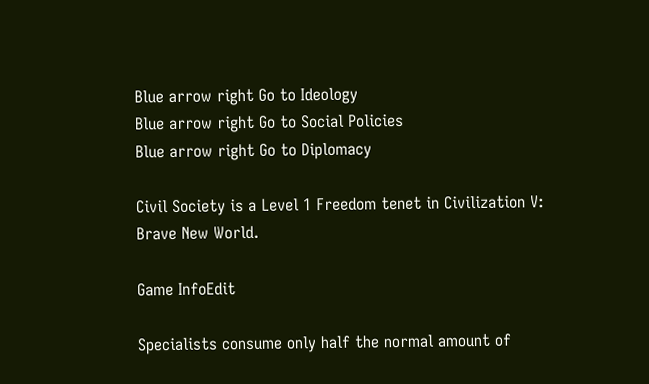Blue arrow right Go to Ideology
Blue arrow right Go to Social Policies
Blue arrow right Go to Diplomacy

Civil Society is a Level 1 Freedom tenet in Civilization V: Brave New World.

Game InfoEdit

Specialists consume only half the normal amount of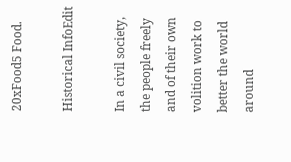20xFood5 Food.

Historical InfoEdit

In a civil society, the people freely and of their own volition work to better the world around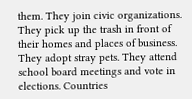them. They join civic organizations. They pick up the trash in front of their homes and places of business. They adopt stray pets. They attend school board meetings and vote in elections. Countries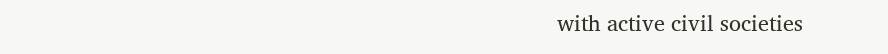with active civil societies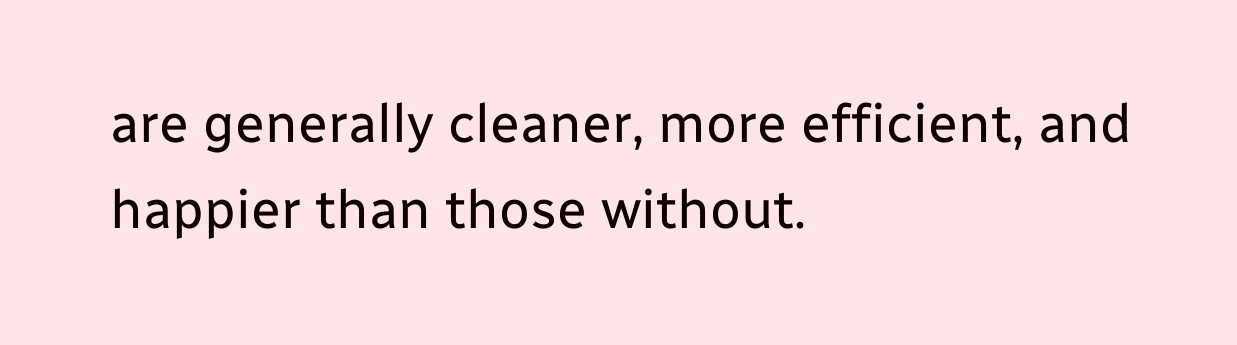are generally cleaner, more efficient, and happier than those without.